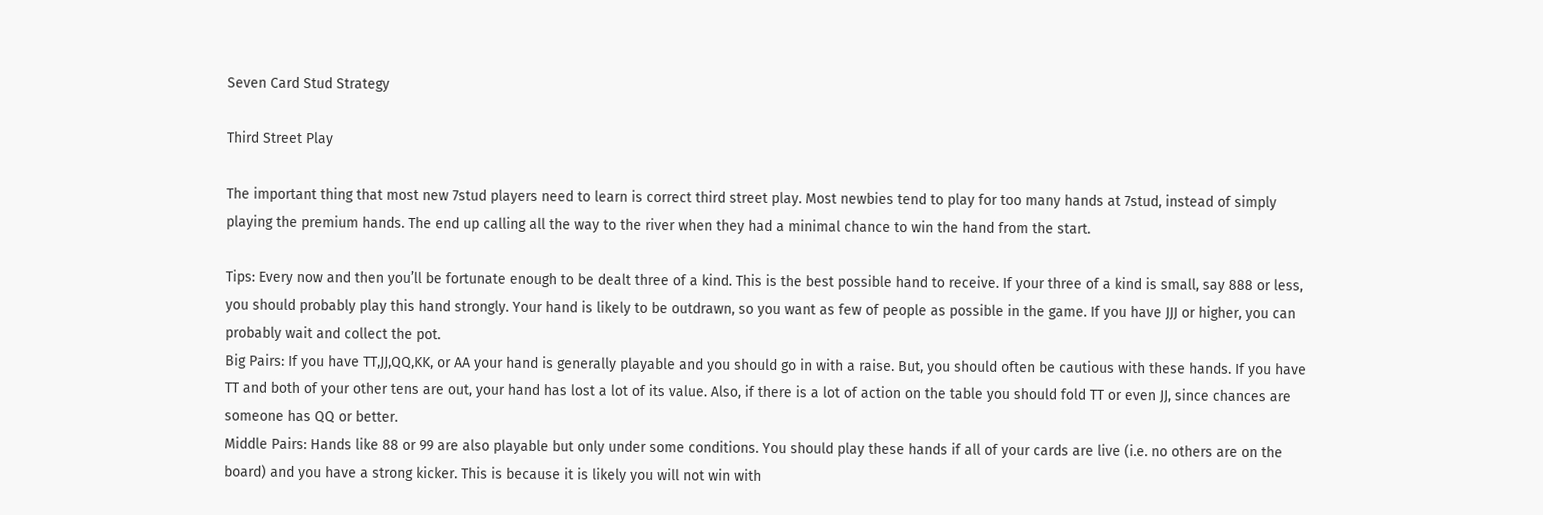Seven Card Stud Strategy

Third Street Play

The important thing that most new 7stud players need to learn is correct third street play. Most newbies tend to play for too many hands at 7stud, instead of simply playing the premium hands. The end up calling all the way to the river when they had a minimal chance to win the hand from the start.

Tips: Every now and then you’ll be fortunate enough to be dealt three of a kind. This is the best possible hand to receive. If your three of a kind is small, say 888 or less, you should probably play this hand strongly. Your hand is likely to be outdrawn, so you want as few of people as possible in the game. If you have JJJ or higher, you can probably wait and collect the pot.
Big Pairs: If you have TT,JJ,QQ,KK, or AA your hand is generally playable and you should go in with a raise. But, you should often be cautious with these hands. If you have TT and both of your other tens are out, your hand has lost a lot of its value. Also, if there is a lot of action on the table you should fold TT or even JJ, since chances are someone has QQ or better.
Middle Pairs: Hands like 88 or 99 are also playable but only under some conditions. You should play these hands if all of your cards are live (i.e. no others are on the board) and you have a strong kicker. This is because it is likely you will not win with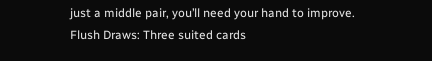just a middle pair, you’ll need your hand to improve.
Flush Draws: Three suited cards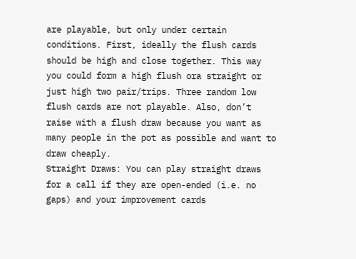are playable, but only under certain conditions. First, ideally the flush cards should be high and close together. This way you could form a high flush ora straight or just high two pair/trips. Three random low flush cards are not playable. Also, don’t raise with a flush draw because you want as many people in the pot as possible and want to draw cheaply.
Straight Draws: You can play straight draws for a call if they are open-ended (i.e. no gaps) and your improvement cards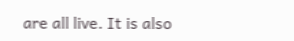are all live. It is also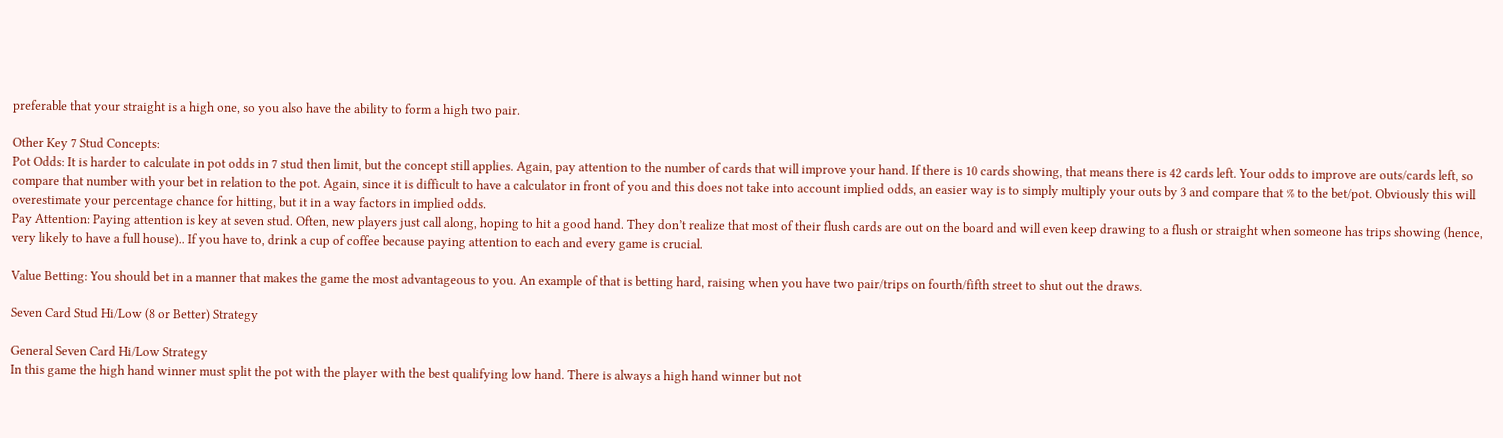preferable that your straight is a high one, so you also have the ability to form a high two pair.

Other Key 7 Stud Concepts:
Pot Odds: It is harder to calculate in pot odds in 7 stud then limit, but the concept still applies. Again, pay attention to the number of cards that will improve your hand. If there is 10 cards showing, that means there is 42 cards left. Your odds to improve are outs/cards left, so compare that number with your bet in relation to the pot. Again, since it is difficult to have a calculator in front of you and this does not take into account implied odds, an easier way is to simply multiply your outs by 3 and compare that % to the bet/pot. Obviously this will overestimate your percentage chance for hitting, but it in a way factors in implied odds.
Pay Attention: Paying attention is key at seven stud. Often, new players just call along, hoping to hit a good hand. They don’t realize that most of their flush cards are out on the board and will even keep drawing to a flush or straight when someone has trips showing (hence, very likely to have a full house).. If you have to, drink a cup of coffee because paying attention to each and every game is crucial.

Value Betting: You should bet in a manner that makes the game the most advantageous to you. An example of that is betting hard, raising when you have two pair/trips on fourth/fifth street to shut out the draws.

Seven Card Stud Hi/Low (8 or Better) Strategy

General Seven Card Hi/Low Strategy
In this game the high hand winner must split the pot with the player with the best qualifying low hand. There is always a high hand winner but not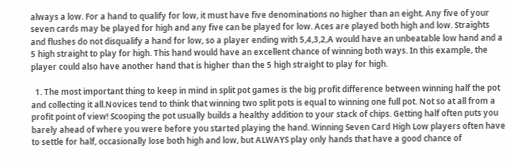always a low. For a hand to qualify for low, it must have five denominations no higher than an eight. Any five of your seven cards may be played for high and any five can be played for low. Aces are played both high and low. Straights and flushes do not disqualify a hand for low, so a player ending with 5,4,3,2,A would have an unbeatable low hand and a 5 high straight to play for high. This hand would have an excellent chance of winning both ways. In this example, the player could also have another hand that is higher than the 5 high straight to play for high.

  1. The most important thing to keep in mind in split pot games is the big profit difference between winning half the pot and collecting it all.Novices tend to think that winning two split pots is equal to winning one full pot. Not so at all from a profit point of view! Scooping the pot usually builds a healthy addition to your stack of chips. Getting half often puts you barely ahead of where you were before you started playing the hand. Winning Seven Card High Low players often have to settle for half, occasionally lose both high and low, but ALWAYS play only hands that have a good chance of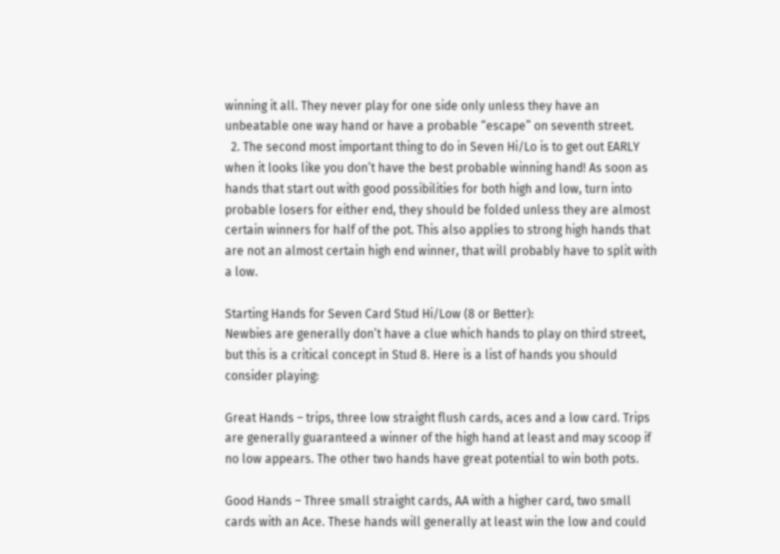winning it all. They never play for one side only unless they have an unbeatable one way hand or have a probable “escape” on seventh street.
  2. The second most important thing to do in Seven Hi/Lo is to get out EARLY when it looks like you don’t have the best probable winning hand! As soon as hands that start out with good possibilities for both high and low, turn into probable losers for either end, they should be folded unless they are almost certain winners for half of the pot. This also applies to strong high hands that are not an almost certain high end winner, that will probably have to split with a low.

Starting Hands for Seven Card Stud Hi/Low (8 or Better):
Newbies are generally don’t have a clue which hands to play on third street, but this is a critical concept in Stud 8. Here is a list of hands you should consider playing:

Great Hands – trips, three low straight flush cards, aces and a low card. Trips are generally guaranteed a winner of the high hand at least and may scoop if no low appears. The other two hands have great potential to win both pots.

Good Hands – Three small straight cards, AA with a higher card, two small cards with an Ace. These hands will generally at least win the low and could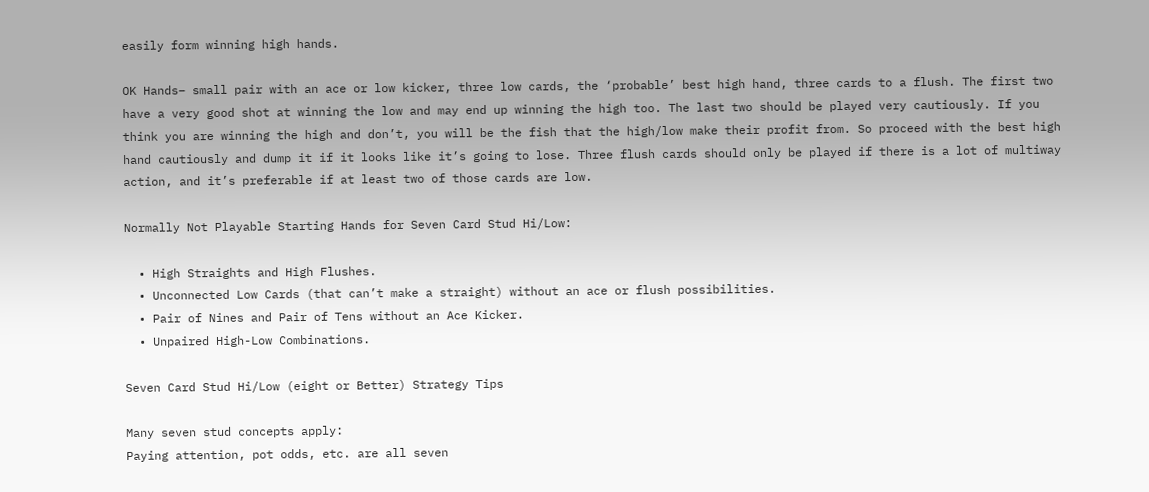easily form winning high hands.

OK Hands– small pair with an ace or low kicker, three low cards, the ‘probable’ best high hand, three cards to a flush. The first two have a very good shot at winning the low and may end up winning the high too. The last two should be played very cautiously. If you think you are winning the high and don’t, you will be the fish that the high/low make their profit from. So proceed with the best high hand cautiously and dump it if it looks like it’s going to lose. Three flush cards should only be played if there is a lot of multiway action, and it’s preferable if at least two of those cards are low.

Normally Not Playable Starting Hands for Seven Card Stud Hi/Low:

  • High Straights and High Flushes.
  • Unconnected Low Cards (that can’t make a straight) without an ace or flush possibilities.
  • Pair of Nines and Pair of Tens without an Ace Kicker.
  • Unpaired High-Low Combinations.

Seven Card Stud Hi/Low (eight or Better) Strategy Tips

Many seven stud concepts apply:
Paying attention, pot odds, etc. are all seven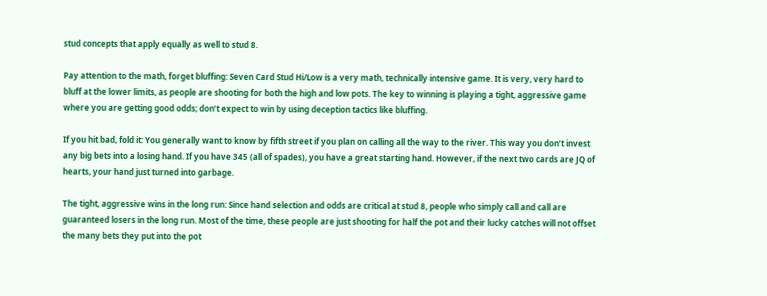stud concepts that apply equally as well to stud 8.

Pay attention to the math, forget bluffing: Seven Card Stud Hi/Low is a very math, technically intensive game. It is very, very hard to bluff at the lower limits, as people are shooting for both the high and low pots. The key to winning is playing a tight, aggressive game where you are getting good odds; don’t expect to win by using deception tactics like bluffing.

If you hit bad, fold it: You generally want to know by fifth street if you plan on calling all the way to the river. This way you don’t invest any big bets into a losing hand. If you have 345 (all of spades), you have a great starting hand. However, if the next two cards are JQ of hearts, your hand just turned into garbage.

The tight, aggressive wins in the long run: Since hand selection and odds are critical at stud 8, people who simply call and call are guaranteed losers in the long run. Most of the time, these people are just shooting for half the pot and their lucky catches will not offset the many bets they put into the pot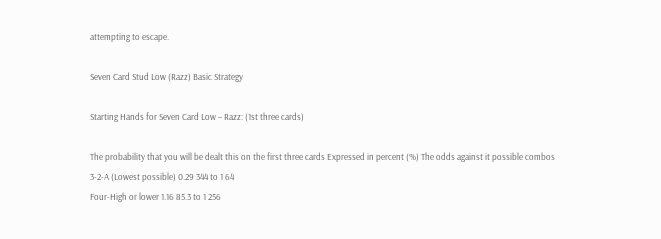attempting to escape.

Seven Card Stud Low (Razz) Basic Strategy

Starting Hands for Seven Card Low – Razz: (1st three cards)

The probability that you will be dealt this on the first three cards Expressed in percent (%) The odds against it possible combos
3-2-A (Lowest possible) 0.29 344 to 1 64
Four-High or lower 1.16 85.3 to 1 256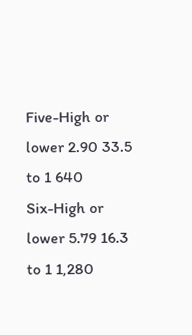Five-High or lower 2.90 33.5 to 1 640
Six-High or lower 5.79 16.3 to 1 1,280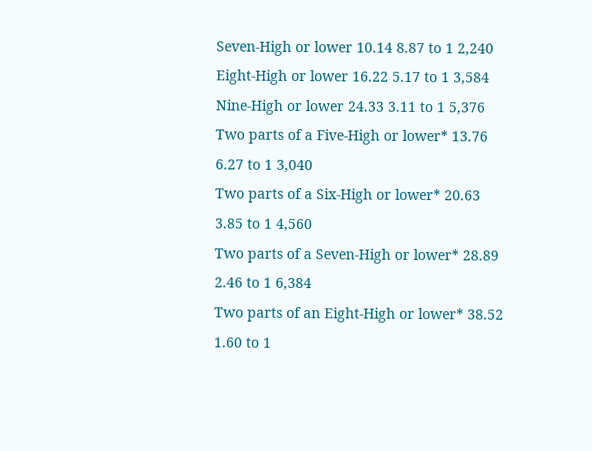Seven-High or lower 10.14 8.87 to 1 2,240
Eight-High or lower 16.22 5.17 to 1 3,584
Nine-High or lower 24.33 3.11 to 1 5,376
Two parts of a Five-High or lower* 13.76 6.27 to 1 3,040
Two parts of a Six-High or lower* 20.63 3.85 to 1 4,560
Two parts of a Seven-High or lower* 28.89 2.46 to 1 6,384
Two parts of an Eight-High or lower* 38.52 1.60 to 1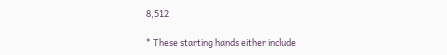8,512

* These starting hands either include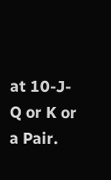at 10-J-Q or K or a Pair.